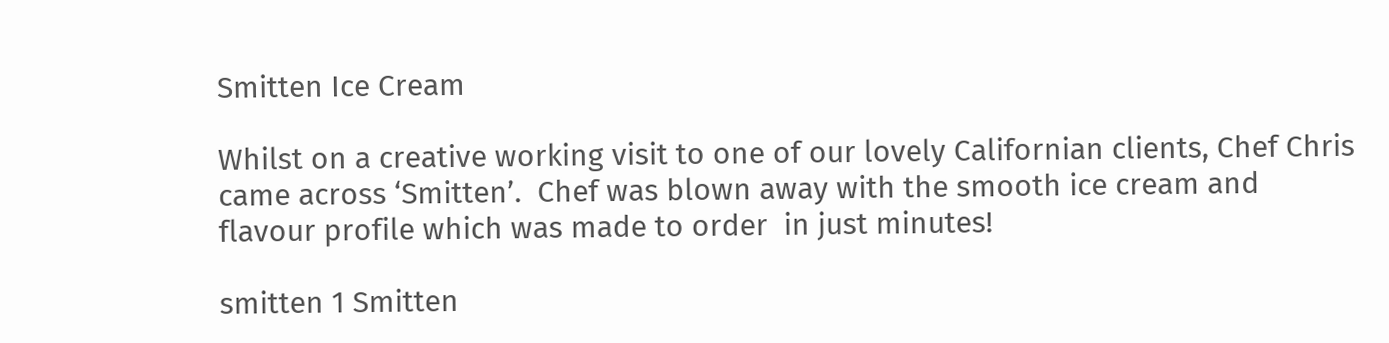Smitten Ice Cream

Whilst on a creative working visit to one of our lovely Californian clients, Chef Chris came across ‘Smitten’.  Chef was blown away with the smooth ice cream and flavour profile which was made to order  in just minutes!

smitten 1 Smitten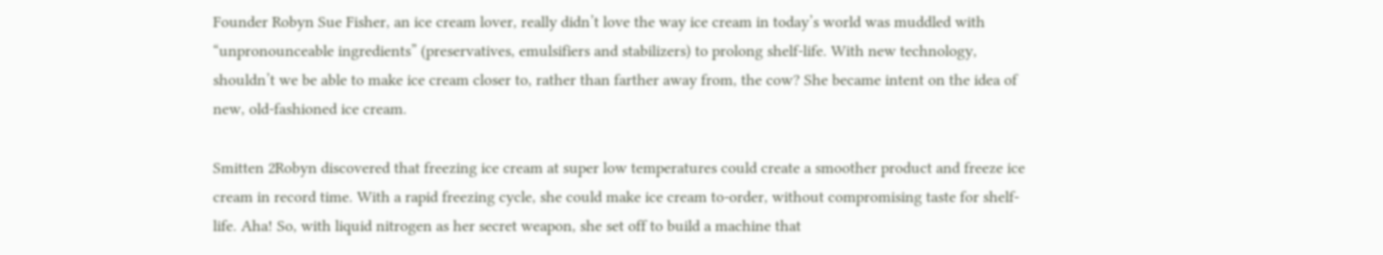Founder Robyn Sue Fisher, an ice cream lover, really didn’t love the way ice cream in today’s world was muddled with “unpronounceable ingredients” (preservatives, emulsifiers and stabilizers) to prolong shelf-life. With new technology, shouldn’t we be able to make ice cream closer to, rather than farther away from, the cow? She became intent on the idea of new, old-fashioned ice cream.

Smitten 2Robyn discovered that freezing ice cream at super low temperatures could create a smoother product and freeze ice cream in record time. With a rapid freezing cycle, she could make ice cream to-order, without compromising taste for shelf-life. Aha! So, with liquid nitrogen as her secret weapon, she set off to build a machine that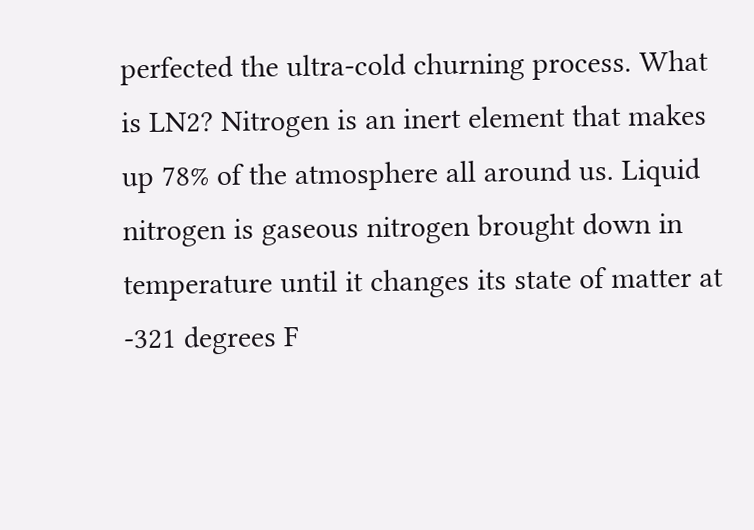perfected the ultra-cold churning process. What is LN2? Nitrogen is an inert element that makes up 78% of the atmosphere all around us. Liquid nitrogen is gaseous nitrogen brought down in temperature until it changes its state of matter at -321 degrees F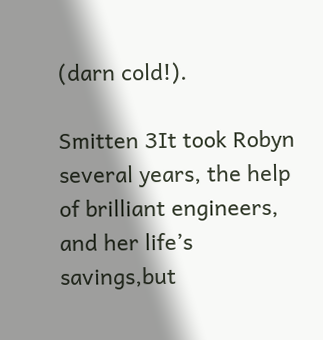(darn cold!).

Smitten 3It took Robyn several years, the help of brilliant engineers, and her life’s savings,but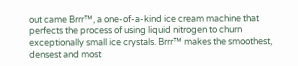out came Brrr™, a one-of-a-kind ice cream machine that perfects the process of using liquid nitrogen to churn exceptionally small ice crystals. Brrr™ makes the smoothest, densest and most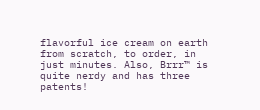flavorful ice cream on earth from scratch, to order, in just minutes. Also, Brrr™ is quite nerdy and has three patents!